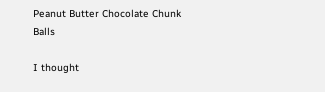Peanut Butter Chocolate Chunk Balls

I thought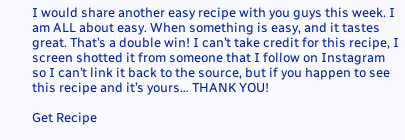I would share another easy recipe with you guys this week. I am ALL about easy. When something is easy, and it tastes great. That’s a double win! I can’t take credit for this recipe, I screen shotted it from someone that I follow on Instagram so I can’t link it back to the source, but if you happen to see this recipe and it’s yours… THANK YOU!

Get Recipe